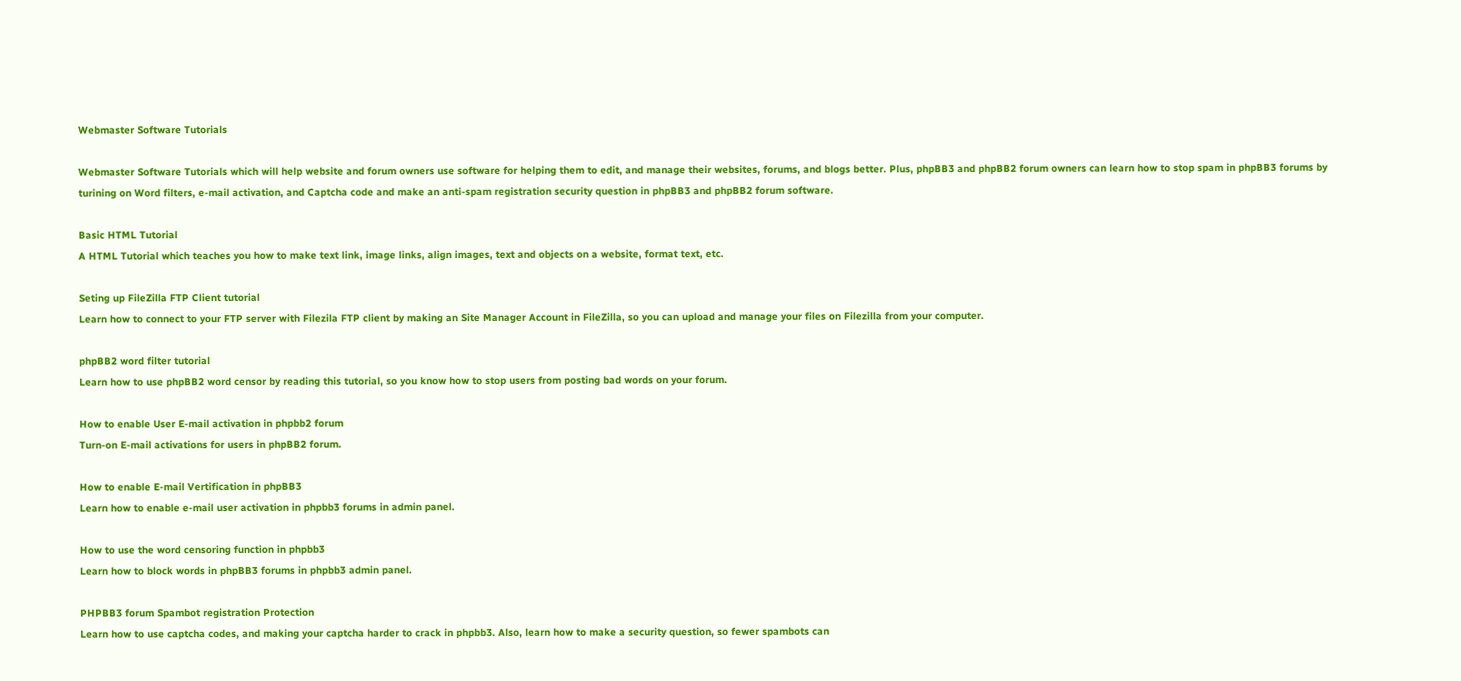Webmaster Software Tutorials

Webmaster Software Tutorials which will help website and forum owners use software for helping them to edit, and manage their websites, forums, and blogs better. Plus, phpBB3 and phpBB2 forum owners can learn how to stop spam in phpBB3 forums by turining on Word filters, e-mail activation, and Captcha code and make an anti-spam registration security question in phpBB3 and phpBB2 forum software.

Basic HTML Tutorial
A HTML Tutorial which teaches you how to make text link, image links, align images, text and objects on a website, format text, etc.

Seting up FileZilla FTP Client tutorial
Learn how to connect to your FTP server with Filezila FTP client by making an Site Manager Account in FileZilla, so you can upload and manage your files on Filezilla from your computer.

phpBB2 word filter tutorial
Learn how to use phpBB2 word censor by reading this tutorial, so you know how to stop users from posting bad words on your forum.

How to enable User E-mail activation in phpbb2 forum
Turn-on E-mail activations for users in phpBB2 forum.

How to enable E-mail Vertification in phpBB3
Learn how to enable e-mail user activation in phpbb3 forums in admin panel.

How to use the word censoring function in phpbb3
Learn how to block words in phpBB3 forums in phpbb3 admin panel.

PHPBB3 forum Spambot registration Protection
Learn how to use captcha codes, and making your captcha harder to crack in phpbb3. Also, learn how to make a security question, so fewer spambots can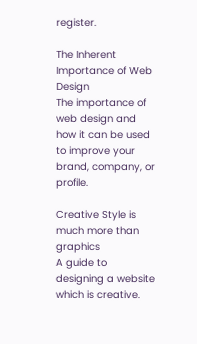register.

The Inherent Importance of Web Design
The importance of web design and how it can be used to improve your brand, company, or profile.

Creative Style is much more than graphics
A guide to designing a website which is creative.